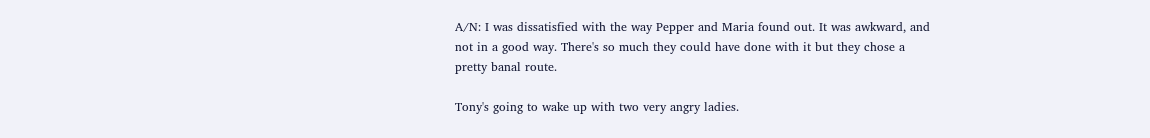A/N: I was dissatisfied with the way Pepper and Maria found out. It was awkward, and not in a good way. There's so much they could have done with it but they chose a pretty banal route.

Tony's going to wake up with two very angry ladies.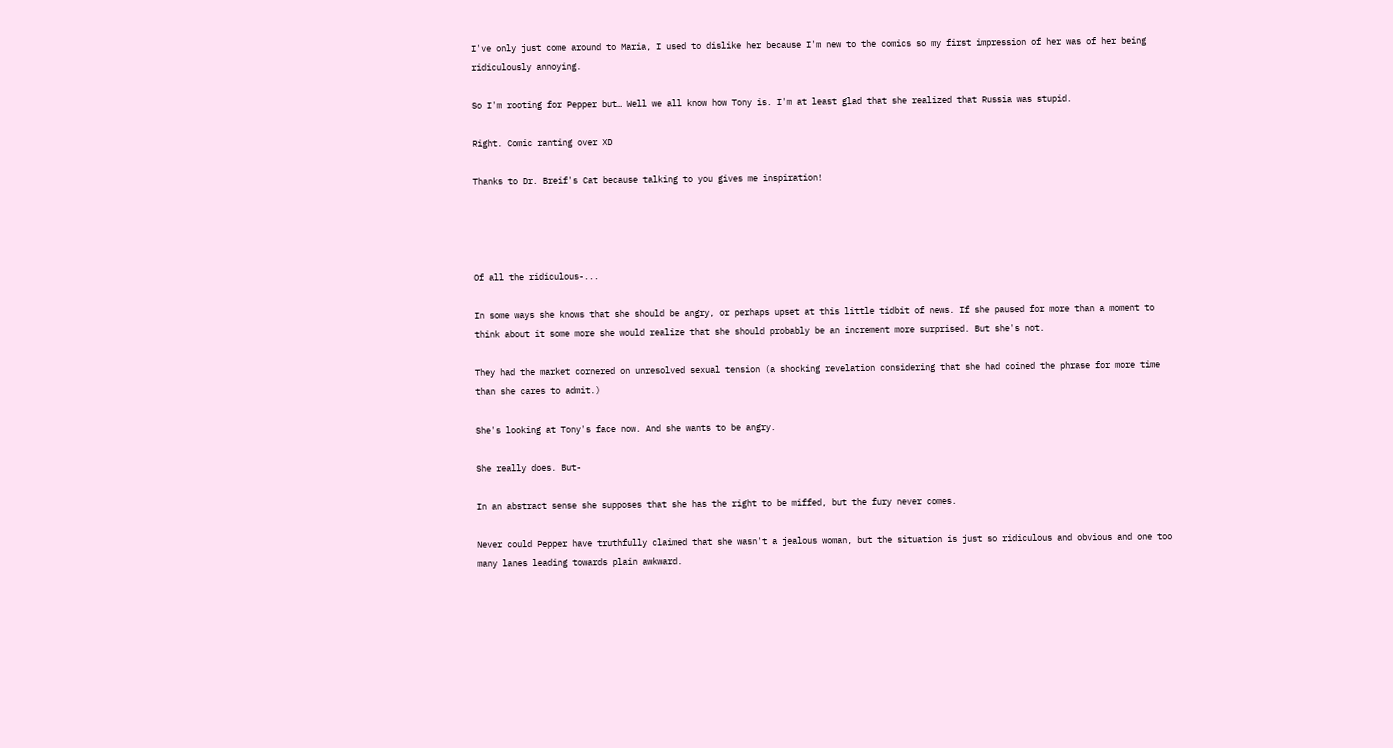I've only just come around to Maria, I used to dislike her because I'm new to the comics so my first impression of her was of her being ridiculously annoying.

So I'm rooting for Pepper but… Well we all know how Tony is. I'm at least glad that she realized that Russia was stupid.

Right. Comic ranting over XD

Thanks to Dr. Breif's Cat because talking to you gives me inspiration!




Of all the ridiculous-...

In some ways she knows that she should be angry, or perhaps upset at this little tidbit of news. If she paused for more than a moment to think about it some more she would realize that she should probably be an increment more surprised. But she's not.

They had the market cornered on unresolved sexual tension (a shocking revelation considering that she had coined the phrase for more time than she cares to admit.)

She's looking at Tony's face now. And she wants to be angry.

She really does. But-

In an abstract sense she supposes that she has the right to be miffed, but the fury never comes.

Never could Pepper have truthfully claimed that she wasn't a jealous woman, but the situation is just so ridiculous and obvious and one too many lanes leading towards plain awkward.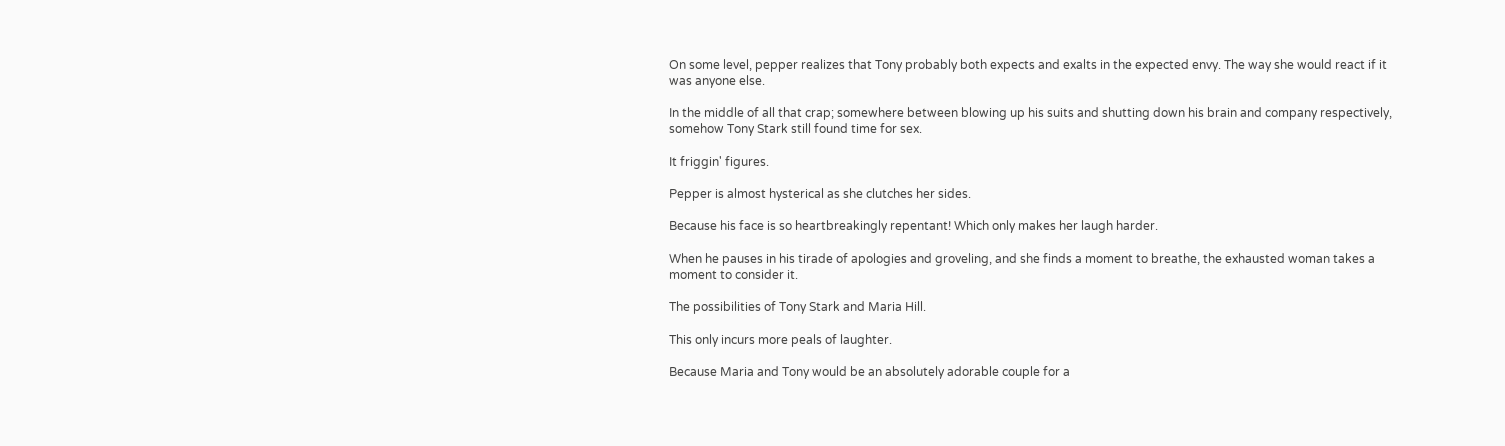On some level, pepper realizes that Tony probably both expects and exalts in the expected envy. The way she would react if it was anyone else.

In the middle of all that crap; somewhere between blowing up his suits and shutting down his brain and company respectively, somehow Tony Stark still found time for sex.

It friggin' figures.

Pepper is almost hysterical as she clutches her sides.

Because his face is so heartbreakingly repentant! Which only makes her laugh harder.

When he pauses in his tirade of apologies and groveling, and she finds a moment to breathe, the exhausted woman takes a moment to consider it.

The possibilities of Tony Stark and Maria Hill.

This only incurs more peals of laughter.

Because Maria and Tony would be an absolutely adorable couple for a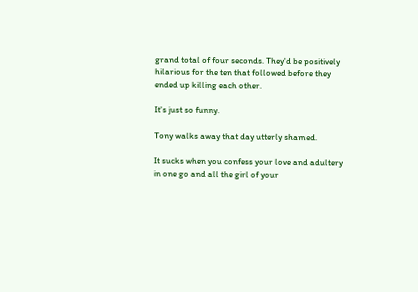grand total of four seconds. They'd be positively hilarious for the ten that followed before they ended up killing each other.

It's just so funny.

Tony walks away that day utterly shamed.

It sucks when you confess your love and adultery in one go and all the girl of your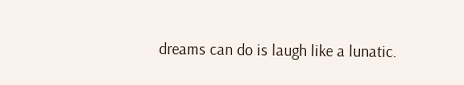dreams can do is laugh like a lunatic.